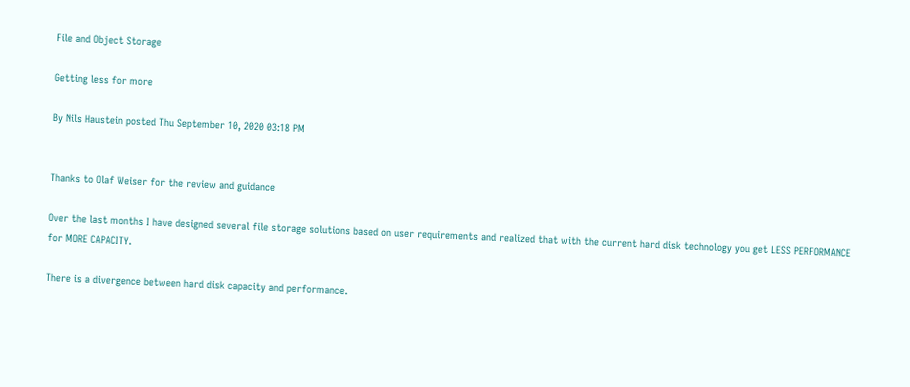File and Object Storage

Getting less for more

By Nils Haustein posted Thu September 10, 2020 03:18 PM


Thanks to Olaf Weiser for the review and guidance

Over the last months I have designed several file storage solutions based on user requirements and realized that with the current hard disk technology you get LESS PERFORMANCE for MORE CAPACITY.

There is a divergence between hard disk capacity and performance.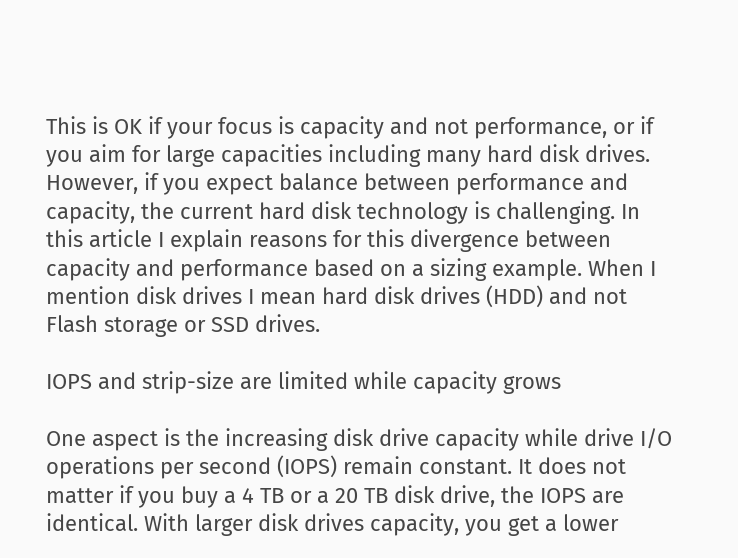This is OK if your focus is capacity and not performance, or if you aim for large capacities including many hard disk drives. However, if you expect balance between performance and capacity, the current hard disk technology is challenging. In this article I explain reasons for this divergence between capacity and performance based on a sizing example. When I mention disk drives I mean hard disk drives (HDD) and not Flash storage or SSD drives.

IOPS and strip-size are limited while capacity grows

One aspect is the increasing disk drive capacity while drive I/O operations per second (IOPS) remain constant. It does not matter if you buy a 4 TB or a 20 TB disk drive, the IOPS are identical. With larger disk drives capacity, you get a lower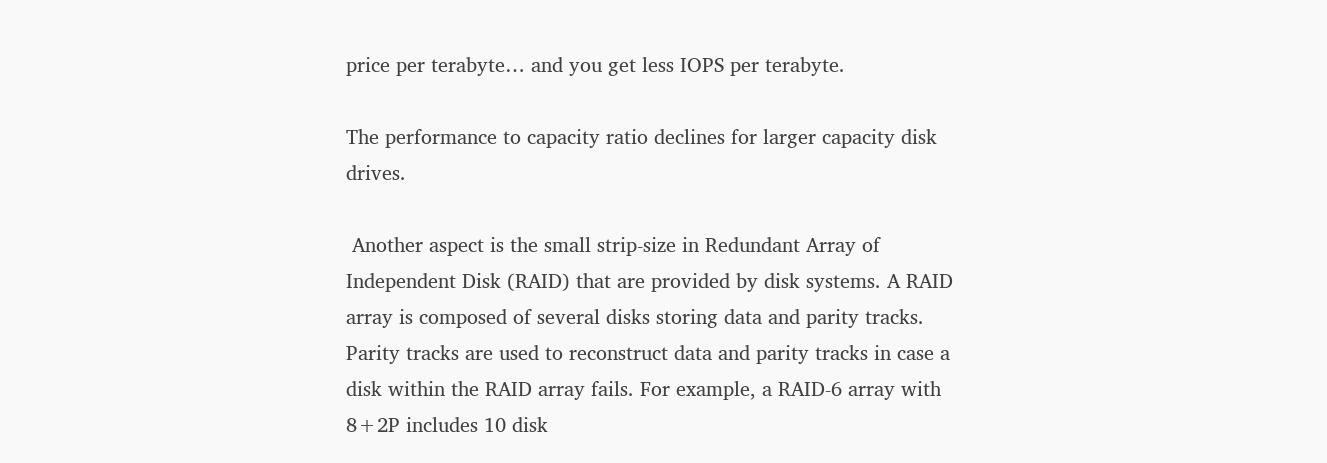price per terabyte… and you get less IOPS per terabyte.

The performance to capacity ratio declines for larger capacity disk drives.

 Another aspect is the small strip-size in Redundant Array of Independent Disk (RAID) that are provided by disk systems. A RAID array is composed of several disks storing data and parity tracks. Parity tracks are used to reconstruct data and parity tracks in case a disk within the RAID array fails. For example, a RAID-6 array with 8+2P includes 10 disk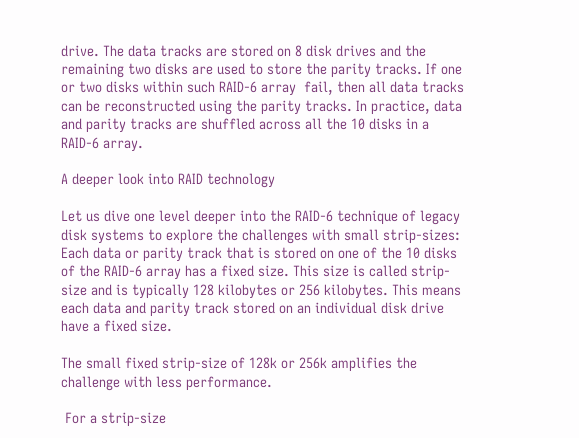drive. The data tracks are stored on 8 disk drives and the remaining two disks are used to store the parity tracks. If one or two disks within such RAID-6 array  fail, then all data tracks can be reconstructed using the parity tracks. In practice, data and parity tracks are shuffled across all the 10 disks in a RAID-6 array.

A deeper look into RAID technology

Let us dive one level deeper into the RAID-6 technique of legacy disk systems to explore the challenges with small strip-sizes: Each data or parity track that is stored on one of the 10 disks of the RAID-6 array has a fixed size. This size is called strip-size and is typically 128 kilobytes or 256 kilobytes. This means each data and parity track stored on an individual disk drive have a fixed size.

The small fixed strip-size of 128k or 256k amplifies the challenge with less performance.

 For a strip-size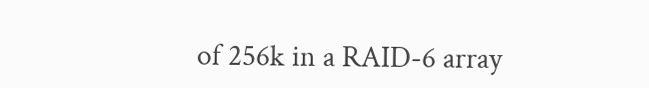of 256k in a RAID-6 array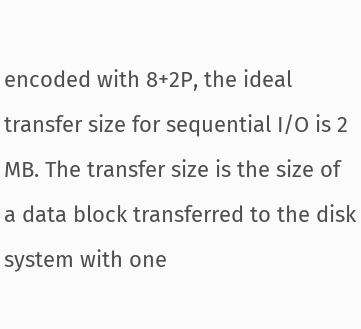encoded with 8+2P, the ideal transfer size for sequential I/O is 2 MB. The transfer size is the size of a data block transferred to the disk system with one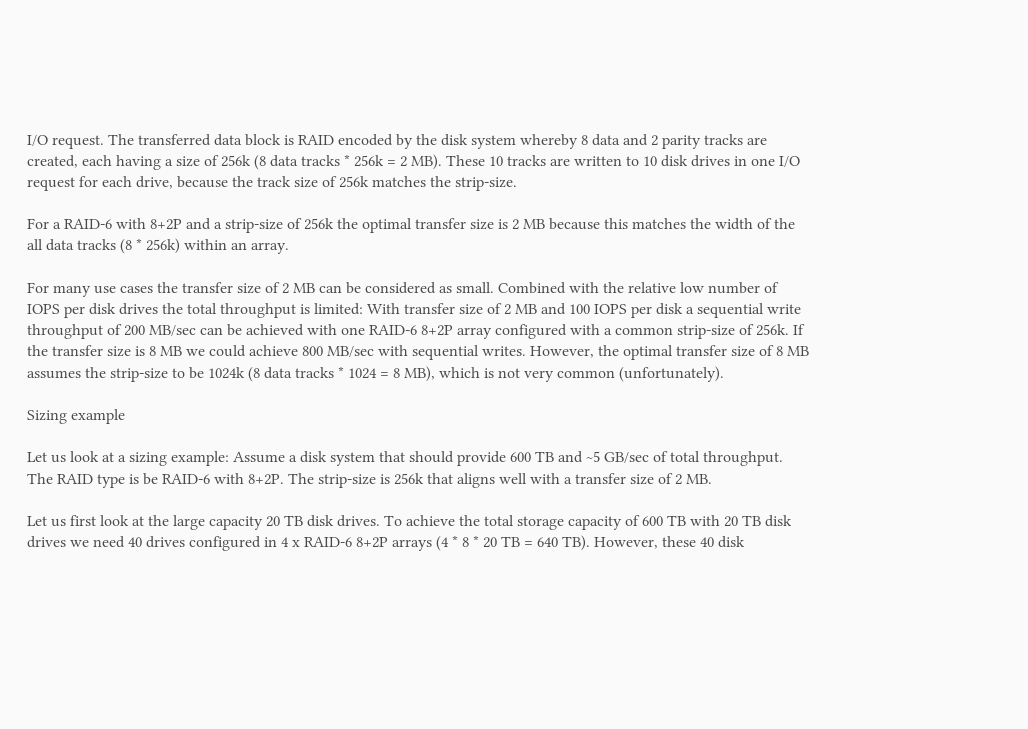I/O request. The transferred data block is RAID encoded by the disk system whereby 8 data and 2 parity tracks are  created, each having a size of 256k (8 data tracks * 256k = 2 MB). These 10 tracks are written to 10 disk drives in one I/O request for each drive, because the track size of 256k matches the strip-size.

For a RAID-6 with 8+2P and a strip-size of 256k the optimal transfer size is 2 MB because this matches the width of the all data tracks (8 * 256k) within an array.

For many use cases the transfer size of 2 MB can be considered as small. Combined with the relative low number of IOPS per disk drives the total throughput is limited: With transfer size of 2 MB and 100 IOPS per disk a sequential write throughput of 200 MB/sec can be achieved with one RAID-6 8+2P array configured with a common strip-size of 256k. If the transfer size is 8 MB we could achieve 800 MB/sec with sequential writes. However, the optimal transfer size of 8 MB assumes the strip-size to be 1024k (8 data tracks * 1024 = 8 MB), which is not very common (unfortunately).

Sizing example

Let us look at a sizing example: Assume a disk system that should provide 600 TB and ~5 GB/sec of total throughput. The RAID type is be RAID-6 with 8+2P. The strip-size is 256k that aligns well with a transfer size of 2 MB.

Let us first look at the large capacity 20 TB disk drives. To achieve the total storage capacity of 600 TB with 20 TB disk drives we need 40 drives configured in 4 x RAID-6 8+2P arrays (4 * 8 * 20 TB = 640 TB). However, these 40 disk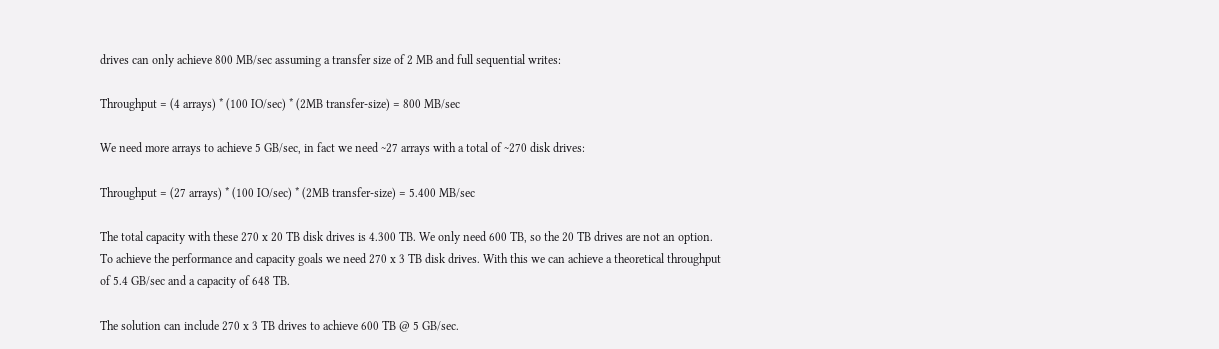drives can only achieve 800 MB/sec assuming a transfer size of 2 MB and full sequential writes:

Throughput = (4 arrays) * (100 IO/sec) * (2MB transfer-size) = 800 MB/sec

We need more arrays to achieve 5 GB/sec, in fact we need ~27 arrays with a total of ~270 disk drives:

Throughput = (27 arrays) * (100 IO/sec) * (2MB transfer-size) = 5.400 MB/sec

The total capacity with these 270 x 20 TB disk drives is 4.300 TB. We only need 600 TB, so the 20 TB drives are not an option. To achieve the performance and capacity goals we need 270 x 3 TB disk drives. With this we can achieve a theoretical throughput of 5.4 GB/sec and a capacity of 648 TB.

The solution can include 270 x 3 TB drives to achieve 600 TB @ 5 GB/sec.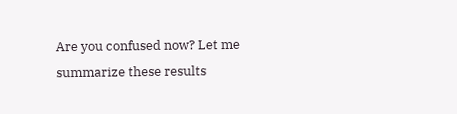Are you confused now? Let me summarize these results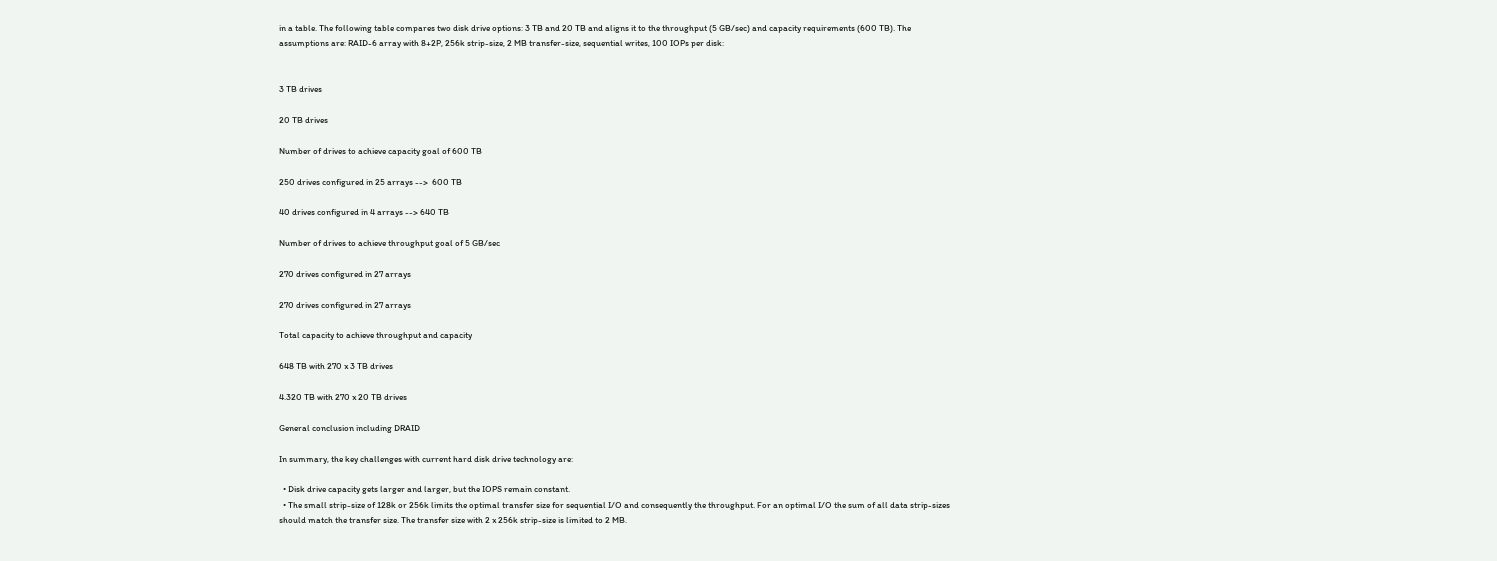in a table. The following table compares two disk drive options: 3 TB and 20 TB and aligns it to the throughput (5 GB/sec) and capacity requirements (600 TB). The assumptions are: RAID-6 array with 8+2P, 256k strip-size, 2 MB transfer-size, sequential writes, 100 IOPs per disk:


3 TB drives

20 TB drives

Number of drives to achieve capacity goal of 600 TB

250 drives configured in 25 arrays -->  600 TB

40 drives configured in 4 arrays --> 640 TB

Number of drives to achieve throughput goal of 5 GB/sec

270 drives configured in 27 arrays

270 drives configured in 27 arrays

Total capacity to achieve throughput and capacity

648 TB with 270 x 3 TB drives

4.320 TB with 270 x 20 TB drives

General conclusion including DRAID

In summary, the key challenges with current hard disk drive technology are:

  • Disk drive capacity gets larger and larger, but the IOPS remain constant.
  • The small strip-size of 128k or 256k limits the optimal transfer size for sequential I/O and consequently the throughput. For an optimal I/O the sum of all data strip-sizes should match the transfer size. The transfer size with 2 x 256k strip-size is limited to 2 MB.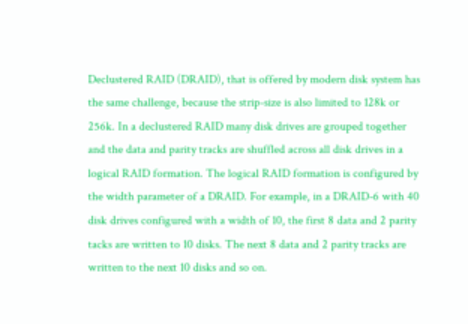Declustered RAID (DRAID), that is offered by modern disk system has the same challenge, because the strip-size is also limited to 128k or 256k. In a declustered RAID many disk drives are grouped together and the data and parity tracks are shuffled across all disk drives in a logical RAID formation. The logical RAID formation is configured by the width parameter of a DRAID. For example, in a DRAID-6 with 40 disk drives configured with a width of 10, the first 8 data and 2 parity tacks are written to 10 disks. The next 8 data and 2 parity tracks are written to the next 10 disks and so on.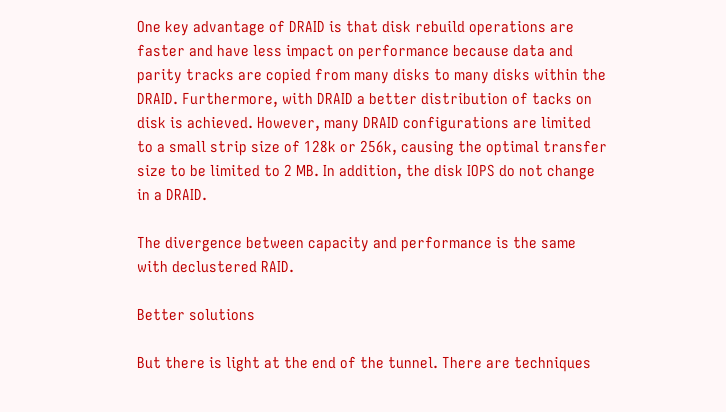One key advantage of DRAID is that disk rebuild operations are faster and have less impact on performance because data and parity tracks are copied from many disks to many disks within the DRAID. Furthermore, with DRAID a better distribution of tacks on disk is achieved. However, many DRAID configurations are limited to a small strip size of 128k or 256k, causing the optimal transfer size to be limited to 2 MB. In addition, the disk IOPS do not change in a DRAID.

The divergence between capacity and performance is the same with declustered RAID.

Better solutions

But there is light at the end of the tunnel. There are techniques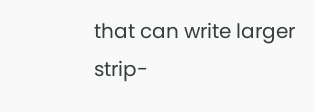that can write larger strip-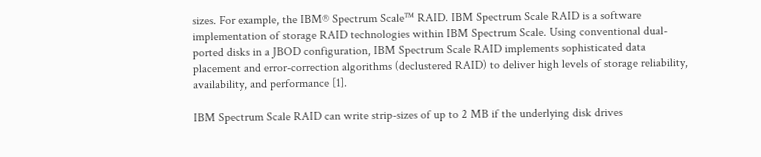sizes. For example, the IBM® Spectrum Scale™ RAID. IBM Spectrum Scale RAID is a software implementation of storage RAID technologies within IBM Spectrum Scale. Using conventional dual-ported disks in a JBOD configuration, IBM Spectrum Scale RAID implements sophisticated data placement and error-correction algorithms (declustered RAID) to deliver high levels of storage reliability, availability, and performance [1].

IBM Spectrum Scale RAID can write strip-sizes of up to 2 MB if the underlying disk drives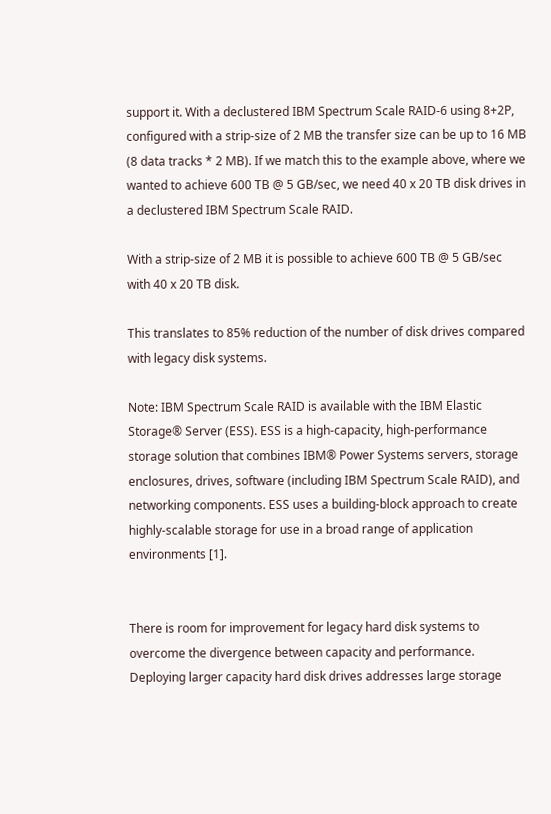support it. With a declustered IBM Spectrum Scale RAID-6 using 8+2P, configured with a strip-size of 2 MB the transfer size can be up to 16 MB (8 data tracks * 2 MB). If we match this to the example above, where we wanted to achieve 600 TB @ 5 GB/sec, we need 40 x 20 TB disk drives in a declustered IBM Spectrum Scale RAID.

With a strip-size of 2 MB it is possible to achieve 600 TB @ 5 GB/sec with 40 x 20 TB disk.

This translates to 85% reduction of the number of disk drives compared with legacy disk systems.

Note: IBM Spectrum Scale RAID is available with the IBM Elastic Storage® Server (ESS). ESS is a high-capacity, high-performance storage solution that combines IBM® Power Systems servers, storage enclosures, drives, software (including IBM Spectrum Scale RAID), and networking components. ESS uses a building-block approach to create highly-scalable storage for use in a broad range of application environments [1].


There is room for improvement for legacy hard disk systems to overcome the divergence between capacity and performance. Deploying larger capacity hard disk drives addresses large storage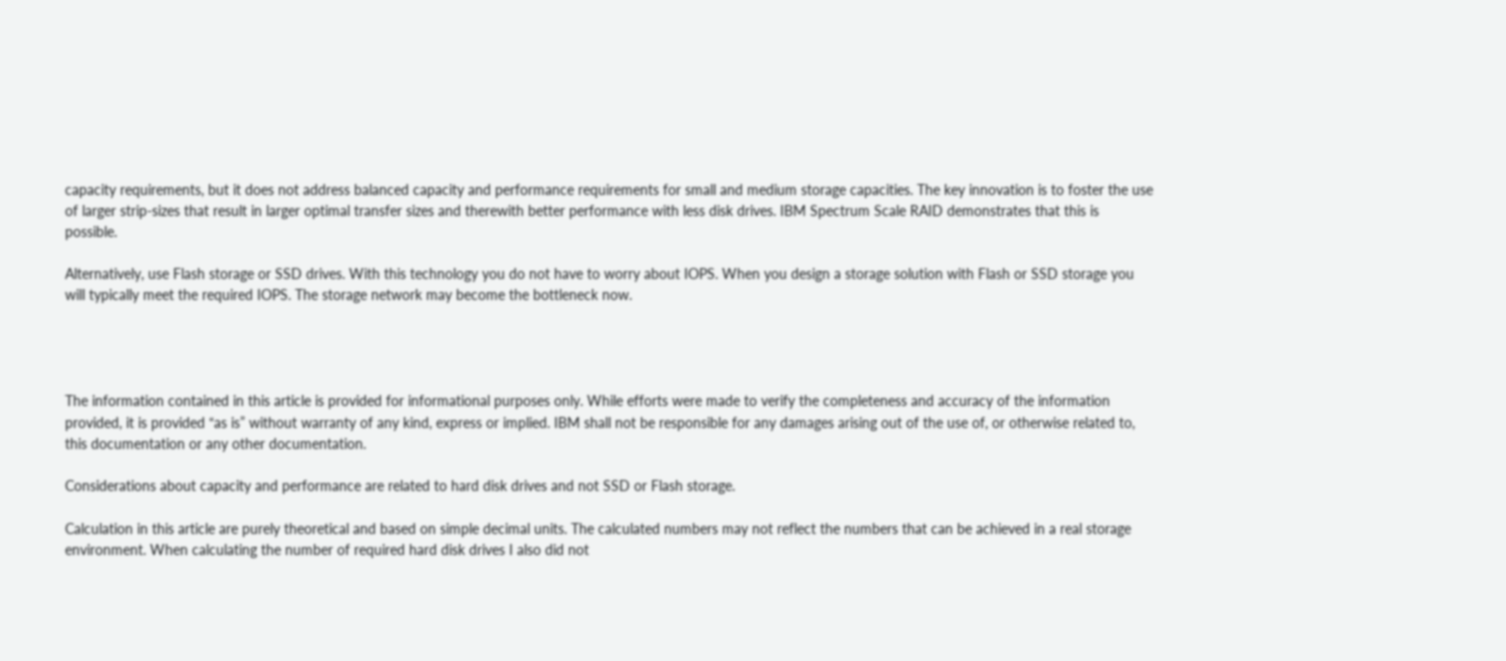capacity requirements, but it does not address balanced capacity and performance requirements for small and medium storage capacities. The key innovation is to foster the use of larger strip-sizes that result in larger optimal transfer sizes and therewith better performance with less disk drives. IBM Spectrum Scale RAID demonstrates that this is possible.

Alternatively, use Flash storage or SSD drives. With this technology you do not have to worry about IOPS. When you design a storage solution with Flash or SSD storage you will typically meet the required IOPS. The storage network may become the bottleneck now.




The information contained in this article is provided for informational purposes only. While efforts were made to verify the completeness and accuracy of the information provided, it is provided “as is” without warranty of any kind, express or implied. IBM shall not be responsible for any damages arising out of the use of, or otherwise related to, this documentation or any other documentation.

Considerations about capacity and performance are related to hard disk drives and not SSD or Flash storage.

Calculation in this article are purely theoretical and based on simple decimal units. The calculated numbers may not reflect the numbers that can be achieved in a real storage environment. When calculating the number of required hard disk drives I also did not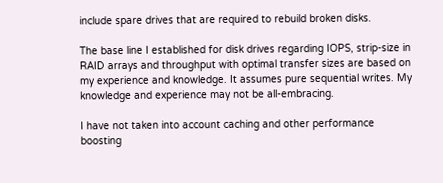include spare drives that are required to rebuild broken disks.

The base line I established for disk drives regarding IOPS, strip-size in RAID arrays and throughput with optimal transfer sizes are based on my experience and knowledge. It assumes pure sequential writes. My knowledge and experience may not be all-embracing.

I have not taken into account caching and other performance boosting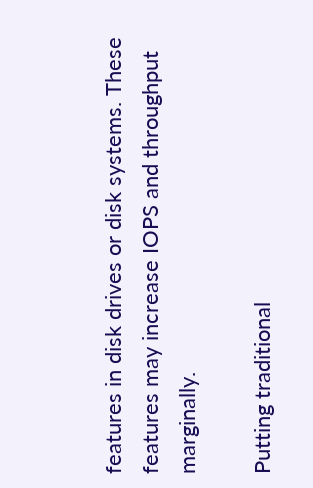features in disk drives or disk systems. These features may increase IOPS and throughput marginally.

Putting traditional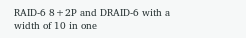RAID-6 8+2P and DRAID-6 with a width of 10 in one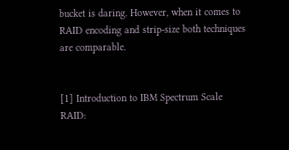bucket is daring. However, when it comes to RAID encoding and strip-size both techniques are comparable.


[1] Introduction to IBM Spectrum Scale RAID: